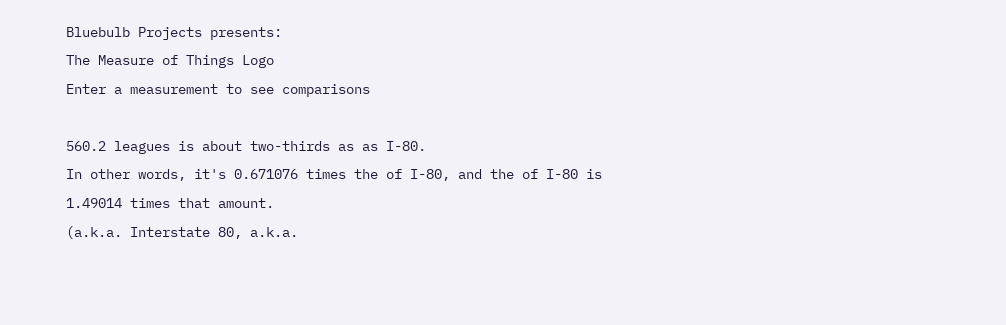Bluebulb Projects presents:
The Measure of Things Logo
Enter a measurement to see comparisons

560.2 leagues is about two-thirds as as I-80.
In other words, it's 0.671076 times the of I-80, and the of I-80 is 1.49014 times that amount.
(a.k.a. Interstate 80, a.k.a.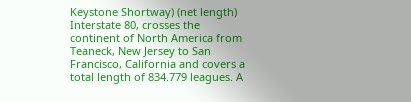Keystone Shortway) (net length)
Interstate 80, crosses the continent of North America from Teaneck, New Jersey to San Francisco, California and covers a total length of 834.779 leagues. A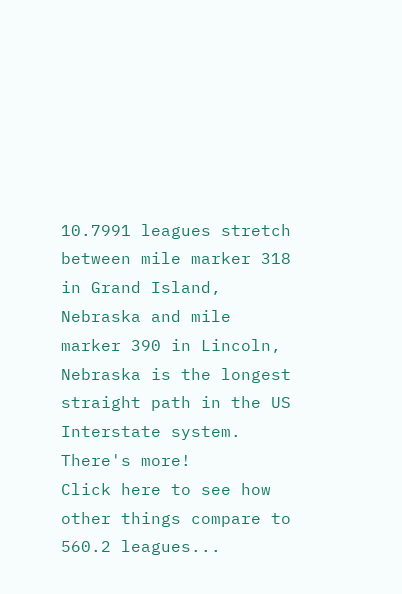10.7991 leagues stretch between mile marker 318 in Grand Island, Nebraska and mile marker 390 in Lincoln, Nebraska is the longest straight path in the US Interstate system.
There's more!
Click here to see how other things compare to 560.2 leagues...